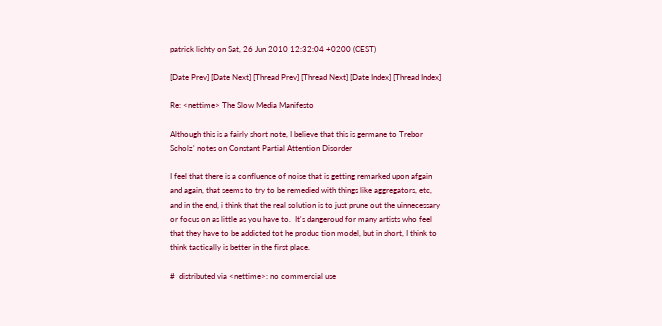patrick lichty on Sat, 26 Jun 2010 12:32:04 +0200 (CEST)

[Date Prev] [Date Next] [Thread Prev] [Thread Next] [Date Index] [Thread Index]

Re: <nettime> The Slow Media Manifesto

Although this is a fairly short note, I believe that this is germane to Trebor Scholz' notes on Constant Partial Attention Disorder

I feel that there is a confluence of noise that is getting remarked upon afgain and again, that seems to try to be remedied with things like aggregators, etc, and in the end, i think that the real solution is to just prune out the uinnecessary or focus on as little as you have to.  It's dangeroud for many artists who feel that they have to be addicted tot he produc tion model, but in short, I think to think tactically is better in the first place.

#  distributed via <nettime>: no commercial use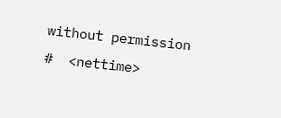without permission
#  <nettime>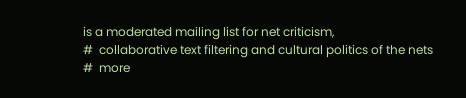is a moderated mailing list for net criticism,
#  collaborative text filtering and cultural politics of the nets
#  more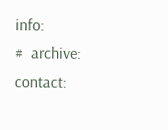info:
#  archive: contact: